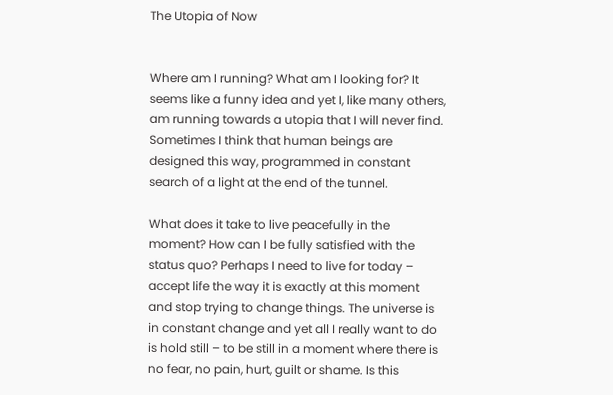The Utopia of Now


Where am I running? What am I looking for? It seems like a funny idea and yet I, like many others, am running towards a utopia that I will never find. Sometimes I think that human beings are designed this way, programmed in constant search of a light at the end of the tunnel.

What does it take to live peacefully in the moment? How can I be fully satisfied with the status quo? Perhaps I need to live for today – accept life the way it is exactly at this moment and stop trying to change things. The universe is in constant change and yet all I really want to do is hold still – to be still in a moment where there is no fear, no pain, hurt, guilt or shame. Is this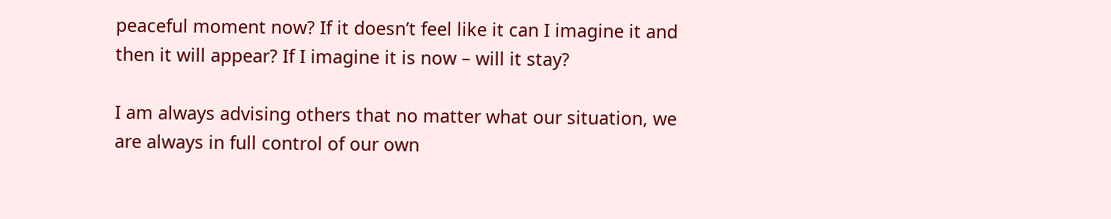peaceful moment now? If it doesn’t feel like it can I imagine it and then it will appear? If I imagine it is now – will it stay?

I am always advising others that no matter what our situation, we are always in full control of our own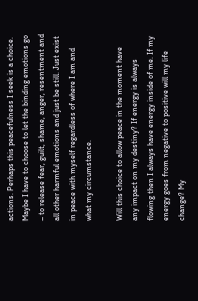actions. Perhaps this peacefulness I seek is a choice. Maybe I have to choose to let the binding emotions go – to release fear, guilt, shame, anger, resentment and all other harmful emotions and just be still. Just exist in peace with myself regardless of where I am and what my circumstance.

Will this choice to allow peace in the moment have any impact on my destiny? If energy is always flowing then I always have energy inside of me. If my energy goes from negative to positive will my life change? My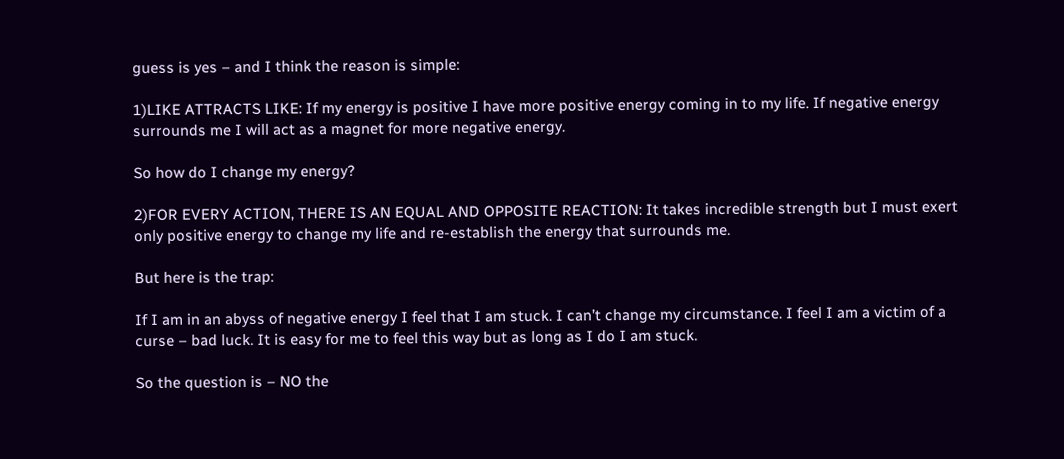guess is yes – and I think the reason is simple:

1)LIKE ATTRACTS LIKE: If my energy is positive I have more positive energy coming in to my life. If negative energy surrounds me I will act as a magnet for more negative energy.

So how do I change my energy?

2)FOR EVERY ACTION, THERE IS AN EQUAL AND OPPOSITE REACTION: It takes incredible strength but I must exert only positive energy to change my life and re-establish the energy that surrounds me.

But here is the trap:

If I am in an abyss of negative energy I feel that I am stuck. I can’t change my circumstance. I feel I am a victim of a curse – bad luck. It is easy for me to feel this way but as long as I do I am stuck.

So the question is – NO the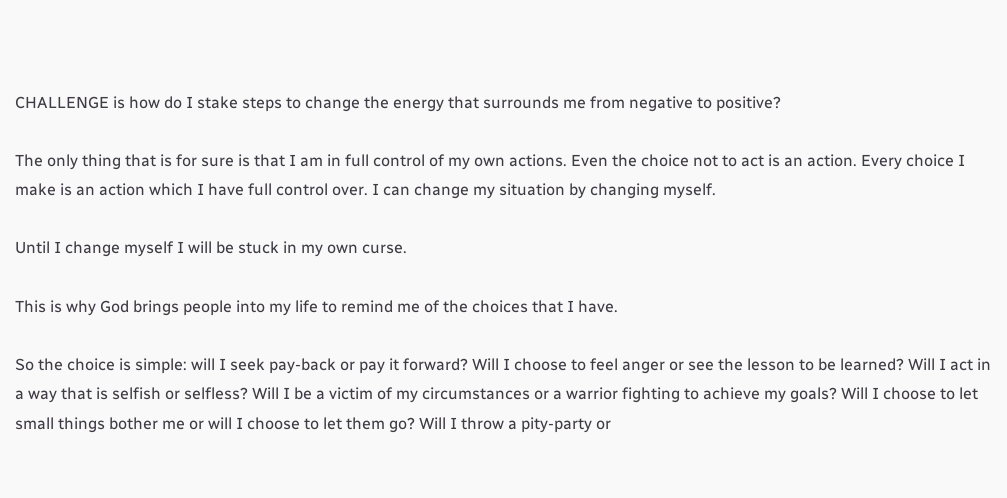CHALLENGE is how do I stake steps to change the energy that surrounds me from negative to positive?

The only thing that is for sure is that I am in full control of my own actions. Even the choice not to act is an action. Every choice I make is an action which I have full control over. I can change my situation by changing myself.

Until I change myself I will be stuck in my own curse.

This is why God brings people into my life to remind me of the choices that I have.

So the choice is simple: will I seek pay-back or pay it forward? Will I choose to feel anger or see the lesson to be learned? Will I act in a way that is selfish or selfless? Will I be a victim of my circumstances or a warrior fighting to achieve my goals? Will I choose to let small things bother me or will I choose to let them go? Will I throw a pity-party or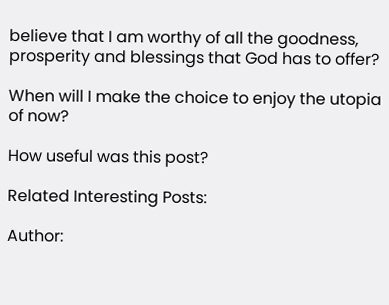believe that I am worthy of all the goodness, prosperity and blessings that God has to offer?

When will I make the choice to enjoy the utopia of now?

How useful was this post?

Related Interesting Posts:

Author: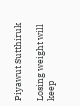Piyawut Sutthiruk

Losing weight will keep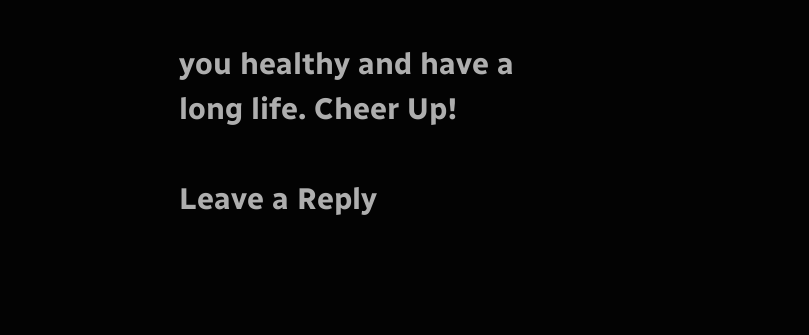you healthy and have a long life. Cheer Up!

Leave a Reply